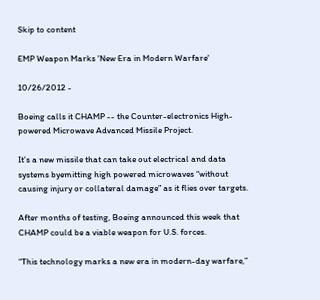Skip to content

EMP Weapon Marks 'New Era in Modern Warfare'

10/26/2012 -

Boeing calls it CHAMP -- the Counter-electronics High-powered Microwave Advanced Missile Project.

It’s a new missile that can take out electrical and data systems byemitting high powered microwaves “without causing injury or collateral damage” as it flies over targets.

After months of testing, Boeing announced this week that CHAMP could be a viable weapon for U.S. forces.

“This technology marks a new era in modern-day warfare,”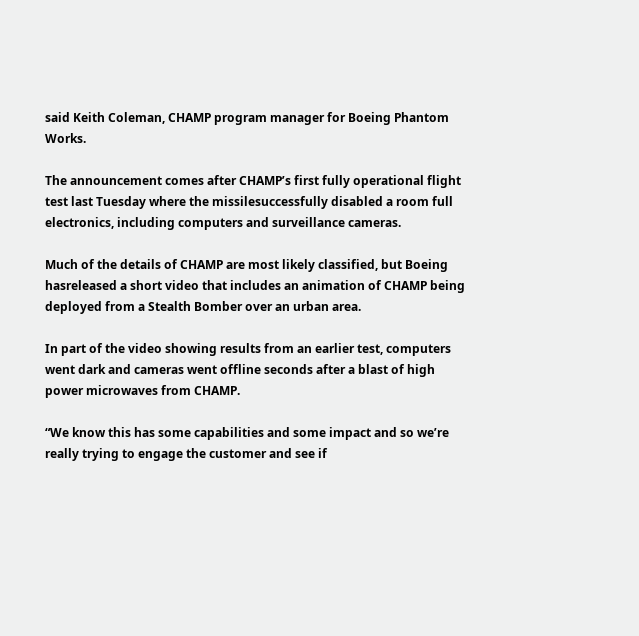said Keith Coleman, CHAMP program manager for Boeing Phantom Works.

The announcement comes after CHAMP’s first fully operational flight test last Tuesday where the missilesuccessfully disabled a room full electronics, including computers and surveillance cameras.

Much of the details of CHAMP are most likely classified, but Boeing hasreleased a short video that includes an animation of CHAMP being deployed from a Stealth Bomber over an urban area.

In part of the video showing results from an earlier test, computers went dark and cameras went offline seconds after a blast of high power microwaves from CHAMP.

“We know this has some capabilities and some impact and so we’re really trying to engage the customer and see if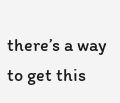there’s a way to get this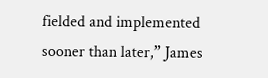fielded and implemented sooner than later,” James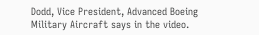Dodd, Vice President, Advanced Boeing Military Aircraft says in the video.